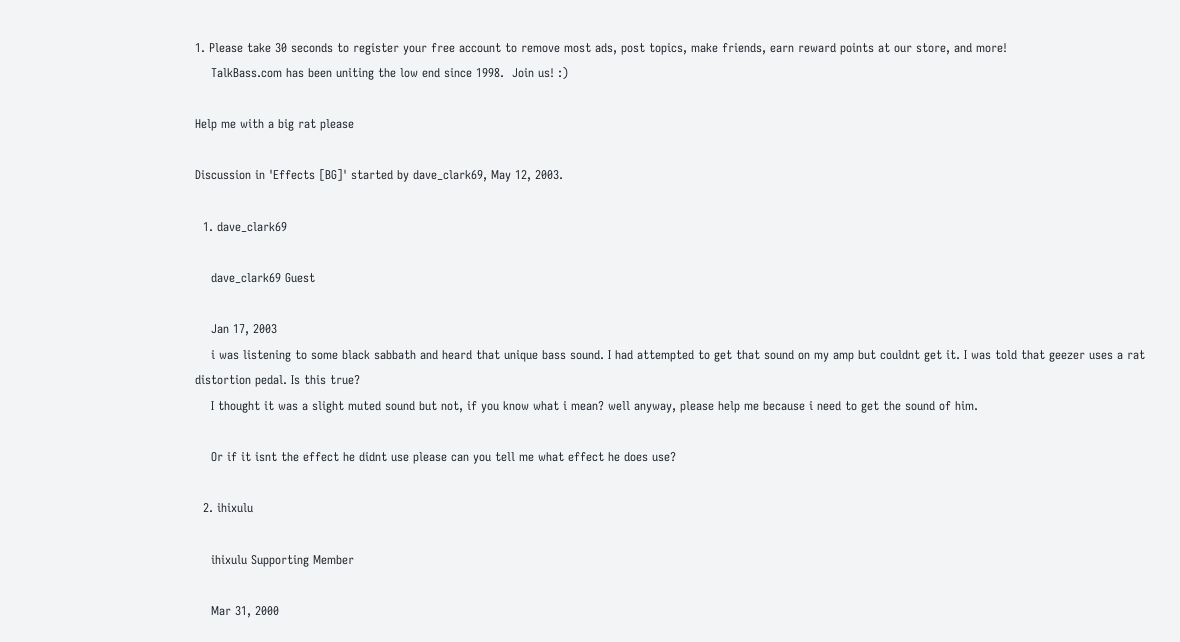1. Please take 30 seconds to register your free account to remove most ads, post topics, make friends, earn reward points at our store, and more!
    TalkBass.com has been uniting the low end since 1998.  Join us! :)

Help me with a big rat please

Discussion in 'Effects [BG]' started by dave_clark69, May 12, 2003.

  1. dave_clark69

    dave_clark69 Guest

    Jan 17, 2003
    i was listening to some black sabbath and heard that unique bass sound. I had attempted to get that sound on my amp but couldnt get it. I was told that geezer uses a rat distortion pedal. Is this true?
    I thought it was a slight muted sound but not, if you know what i mean? well anyway, please help me because i need to get the sound of him.

    Or if it isnt the effect he didnt use please can you tell me what effect he does use?

  2. ihixulu

    ihixulu Supporting Member

    Mar 31, 2000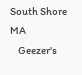South Shore MA
    Geezer's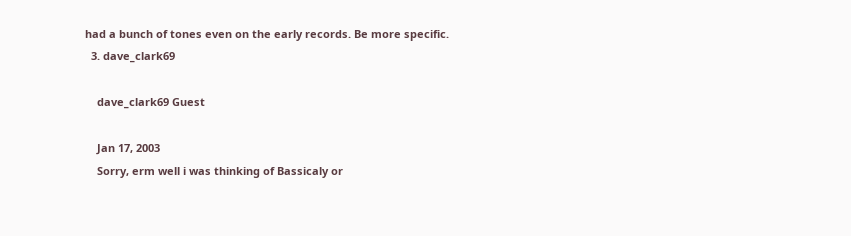had a bunch of tones even on the early records. Be more specific.
  3. dave_clark69

    dave_clark69 Guest

    Jan 17, 2003
    Sorry, erm well i was thinking of Bassicaly or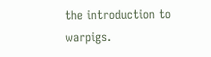the introduction to warpigs.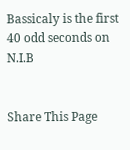Bassicaly is the first 40 odd seconds on N.I.B


Share This Page